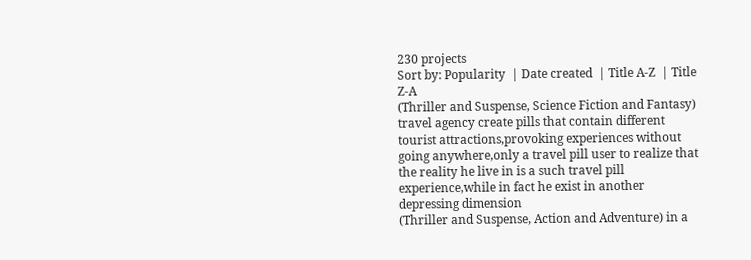230 projects
Sort by: Popularity  | Date created  | Title A-Z  | Title Z-A
(Thriller and Suspense, Science Fiction and Fantasy) travel agency create pills that contain different tourist attractions,provoking experiences without going anywhere,only a travel pill user to realize that the reality he live in is a such travel pill experience,while in fact he exist in another depressing dimension
(Thriller and Suspense, Action and Adventure) in a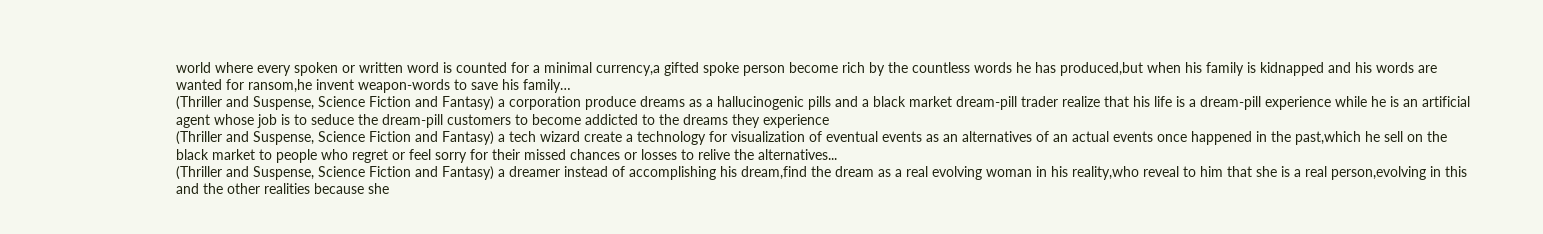world where every spoken or written word is counted for a minimal currency,a gifted spoke person become rich by the countless words he has produced,but when his family is kidnapped and his words are wanted for ransom,he invent weapon-words to save his family…
(Thriller and Suspense, Science Fiction and Fantasy) a corporation produce dreams as a hallucinogenic pills and a black market dream-pill trader realize that his life is a dream-pill experience while he is an artificial agent whose job is to seduce the dream-pill customers to become addicted to the dreams they experience
(Thriller and Suspense, Science Fiction and Fantasy) a tech wizard create a technology for visualization of eventual events as an alternatives of an actual events once happened in the past,which he sell on the black market to people who regret or feel sorry for their missed chances or losses to relive the alternatives...
(Thriller and Suspense, Science Fiction and Fantasy) a dreamer instead of accomplishing his dream,find the dream as a real evolving woman in his reality,who reveal to him that she is a real person,evolving in this and the other realities because she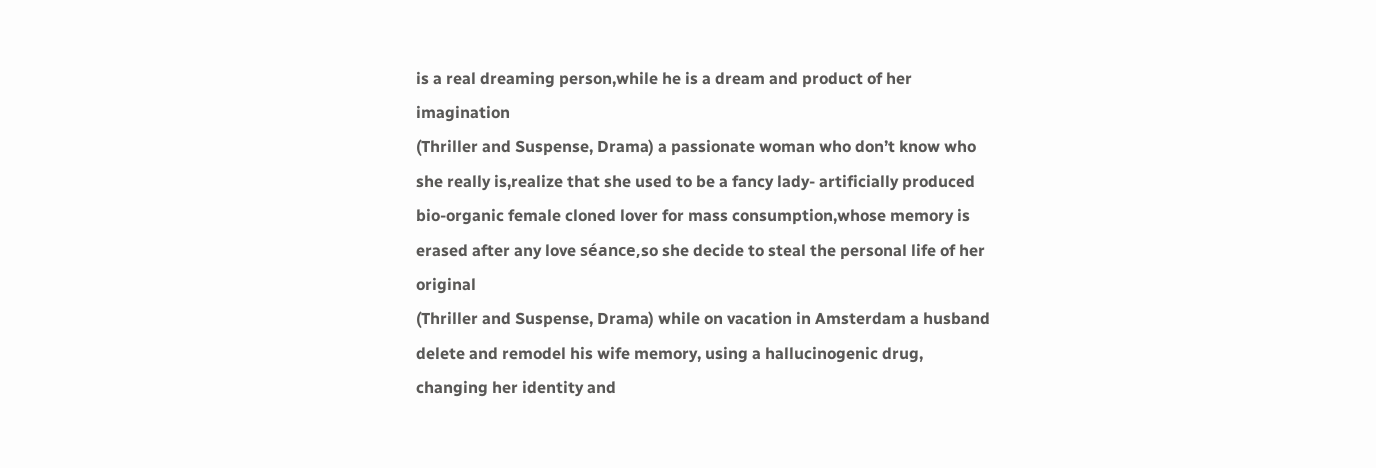is a real dreaming person,while he is a dream and product of her imagination
(Thriller and Suspense, Drama) a passionate woman who don’t know who she really is,realize that she used to be a fancy lady- artificially produced bio-organic female cloned lover for mass consumption,whose memory is erased after any love séance,so she decide to steal the personal life of her original
(Thriller and Suspense, Drama) while on vacation in Amsterdam a husband delete and remodel his wife memory, using a hallucinogenic drug, changing her identity and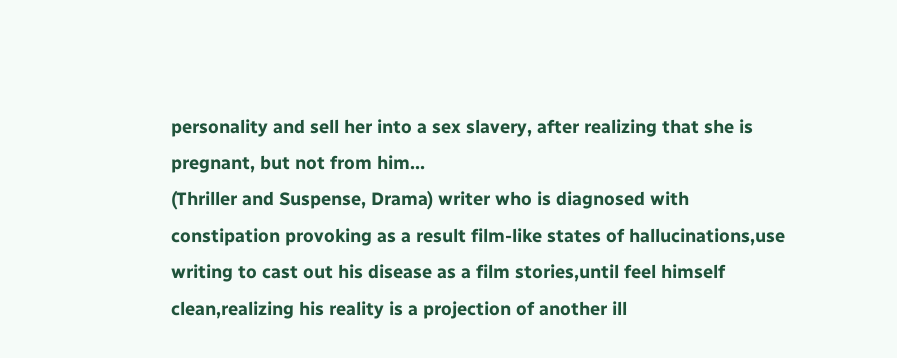personality and sell her into a sex slavery, after realizing that she is pregnant, but not from him…
(Thriller and Suspense, Drama) writer who is diagnosed with constipation provoking as a result film-like states of hallucinations,use writing to cast out his disease as a film stories,until feel himself clean,realizing his reality is a projection of another ill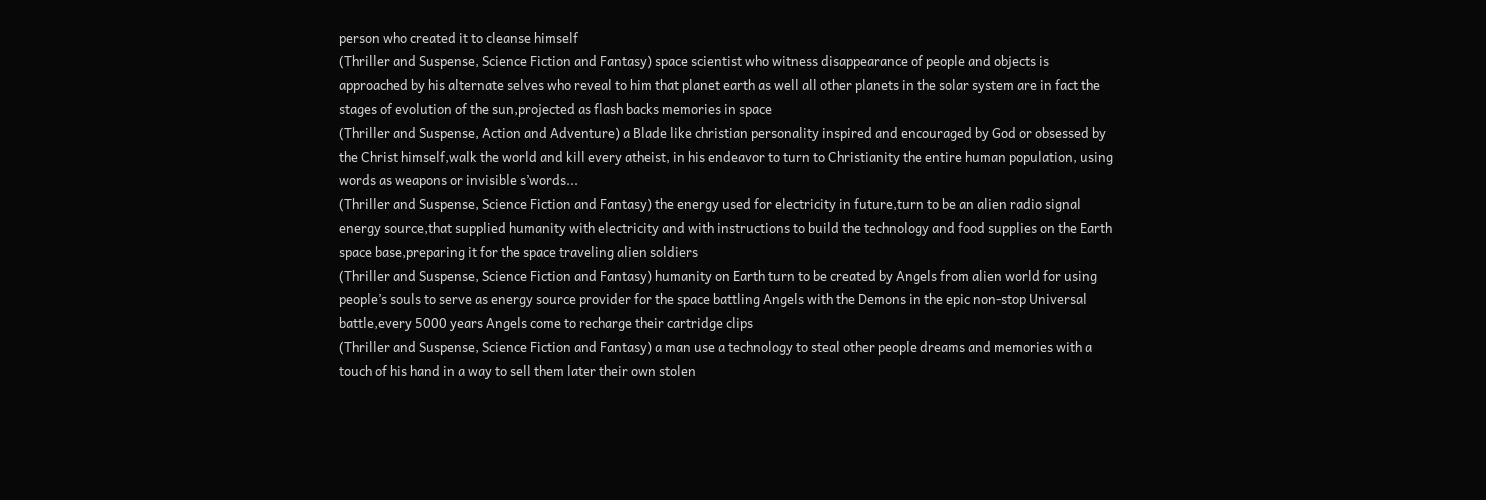person who created it to cleanse himself
(Thriller and Suspense, Science Fiction and Fantasy) space scientist who witness disappearance of people and objects is approached by his alternate selves who reveal to him that planet earth as well all other planets in the solar system are in fact the stages of evolution of the sun,projected as flash backs memories in space
(Thriller and Suspense, Action and Adventure) a Blade like christian personality inspired and encouraged by God or obsessed by the Christ himself,walk the world and kill every atheist, in his endeavor to turn to Christianity the entire human population, using words as weapons or invisible s’words...
(Thriller and Suspense, Science Fiction and Fantasy) the energy used for electricity in future,turn to be an alien radio signal energy source,that supplied humanity with electricity and with instructions to build the technology and food supplies on the Earth space base,preparing it for the space traveling alien soldiers
(Thriller and Suspense, Science Fiction and Fantasy) humanity on Earth turn to be created by Angels from alien world for using people’s souls to serve as energy source provider for the space battling Angels with the Demons in the epic non-stop Universal battle,every 5000 years Angels come to recharge their cartridge clips
(Thriller and Suspense, Science Fiction and Fantasy) a man use a technology to steal other people dreams and memories with a touch of his hand in a way to sell them later their own stolen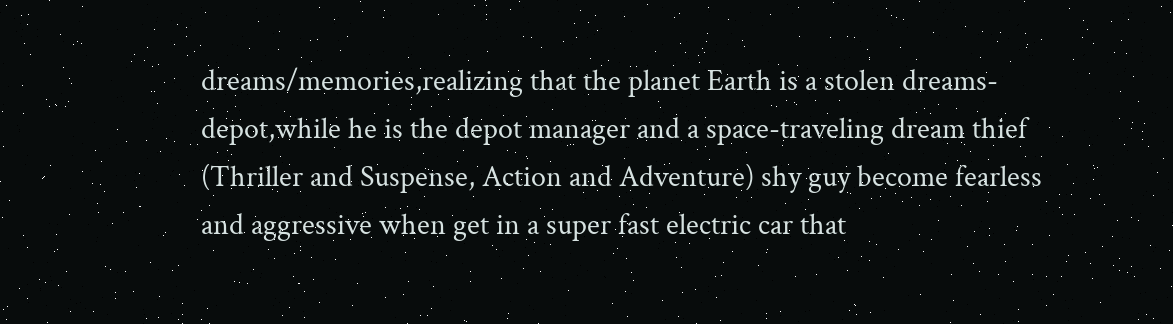dreams/memories,realizing that the planet Earth is a stolen dreams-depot,while he is the depot manager and a space-traveling dream thief
(Thriller and Suspense, Action and Adventure) shy guy become fearless and aggressive when get in a super fast electric car that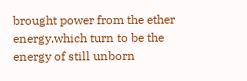brought power from the ether energy,which turn to be the energy of still unborn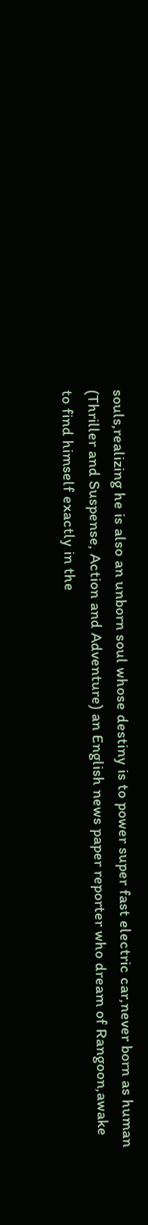souls,realizing he is also an unborn soul whose destiny is to power super fast electric car,never born as human
(Thriller and Suspense, Action and Adventure) an English news paper reporter who dream of Rangoon,awake to find himself exactly in the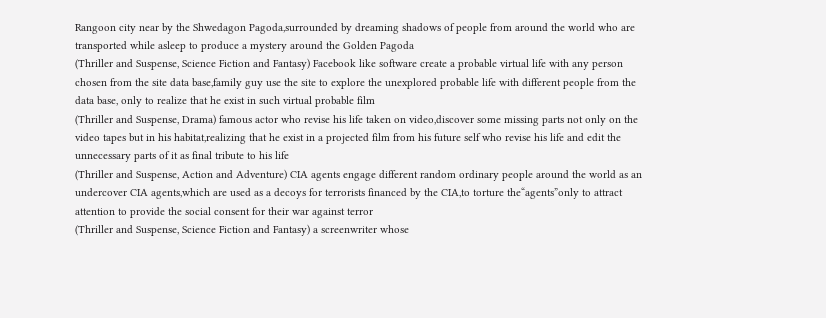Rangoon city near by the Shwedagon Pagoda,surrounded by dreaming shadows of people from around the world who are transported while asleep to produce a mystery around the Golden Pagoda
(Thriller and Suspense, Science Fiction and Fantasy) Facebook like software create a probable virtual life with any person chosen from the site data base,family guy use the site to explore the unexplored probable life with different people from the data base, only to realize that he exist in such virtual probable film
(Thriller and Suspense, Drama) famous actor who revise his life taken on video,discover some missing parts not only on the video tapes but in his habitat,realizing that he exist in a projected film from his future self who revise his life and edit the unnecessary parts of it as final tribute to his life
(Thriller and Suspense, Action and Adventure) CIA agents engage different random ordinary people around the world as an undercover CIA agents,which are used as a decoys for terrorists financed by the CIA,to torture the“agents”only to attract attention to provide the social consent for their war against terror
(Thriller and Suspense, Science Fiction and Fantasy) a screenwriter whose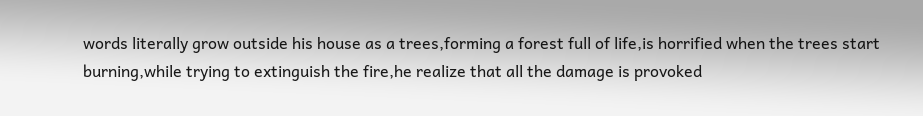words literally grow outside his house as a trees,forming a forest full of life,is horrified when the trees start burning,while trying to extinguish the fire,he realize that all the damage is provoked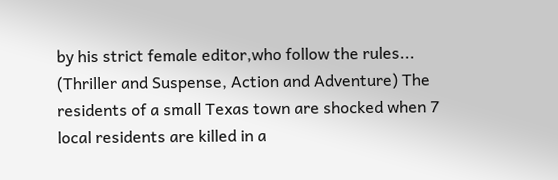by his strict female editor,who follow the rules...
(Thriller and Suspense, Action and Adventure) The residents of a small Texas town are shocked when 7 local residents are killed in a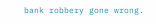bank robbery gone wrong.